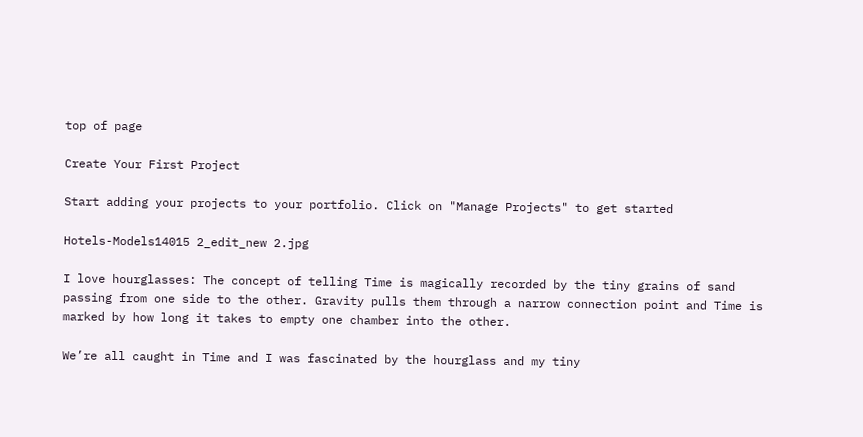top of page

Create Your First Project

Start adding your projects to your portfolio. Click on "Manage Projects" to get started

Hotels-Models14015 2_edit_new 2.jpg

I love hourglasses: The concept of telling Time is magically recorded by the tiny grains of sand passing from one side to the other. Gravity pulls them through a narrow connection point and Time is marked by how long it takes to empty one chamber into the other.

We’re all caught in Time and I was fascinated by the hourglass and my tiny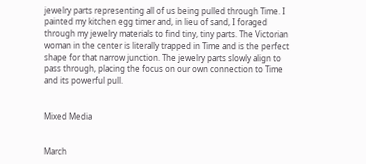jewelry parts representing all of us being pulled through Time. I painted my kitchen egg timer and, in lieu of sand, I foraged through my jewelry materials to find tiny, tiny parts. The Victorian woman in the center is literally trapped in Time and is the perfect shape for that narrow junction. The jewelry parts slowly align to pass through, placing the focus on our own connection to Time and its powerful pull.


Mixed Media


March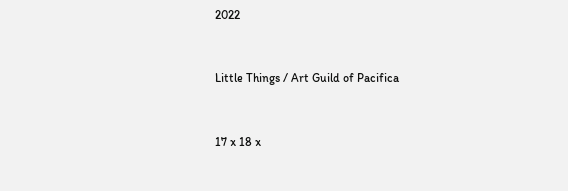2022


Little Things / Art Guild of Pacifica


17 x 18 x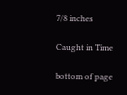7/8 inches

Caught in Time

bottom of page